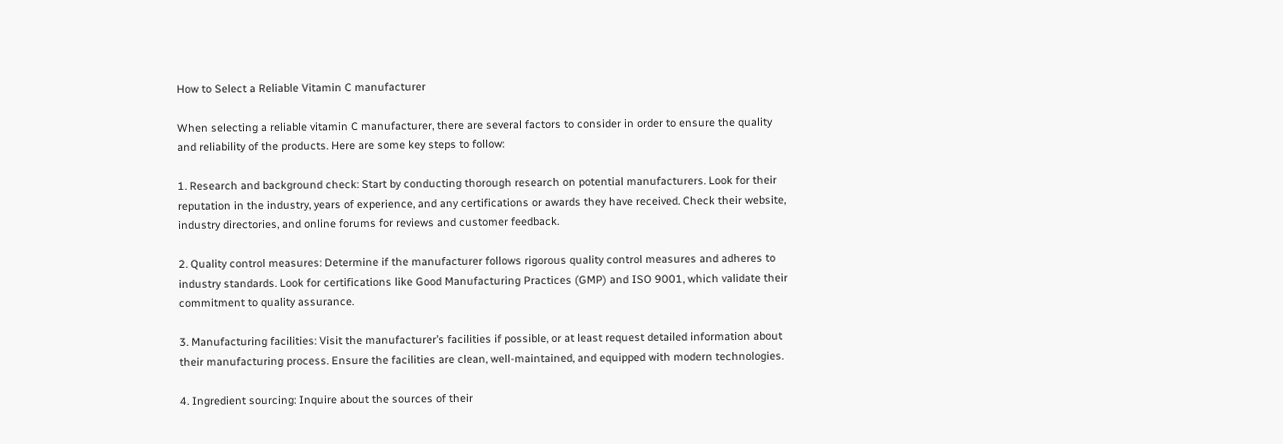How to Select a Reliable Vitamin C manufacturer

When selecting a reliable vitamin C manufacturer, there are several factors to consider in order to ensure the quality and reliability of the products. Here are some key steps to follow:

1. Research and background check: Start by conducting thorough research on potential manufacturers. Look for their reputation in the industry, years of experience, and any certifications or awards they have received. Check their website, industry directories, and online forums for reviews and customer feedback.

2. Quality control measures: Determine if the manufacturer follows rigorous quality control measures and adheres to industry standards. Look for certifications like Good Manufacturing Practices (GMP) and ISO 9001, which validate their commitment to quality assurance.

3. Manufacturing facilities: Visit the manufacturer’s facilities if possible, or at least request detailed information about their manufacturing process. Ensure the facilities are clean, well-maintained, and equipped with modern technologies.

4. Ingredient sourcing: Inquire about the sources of their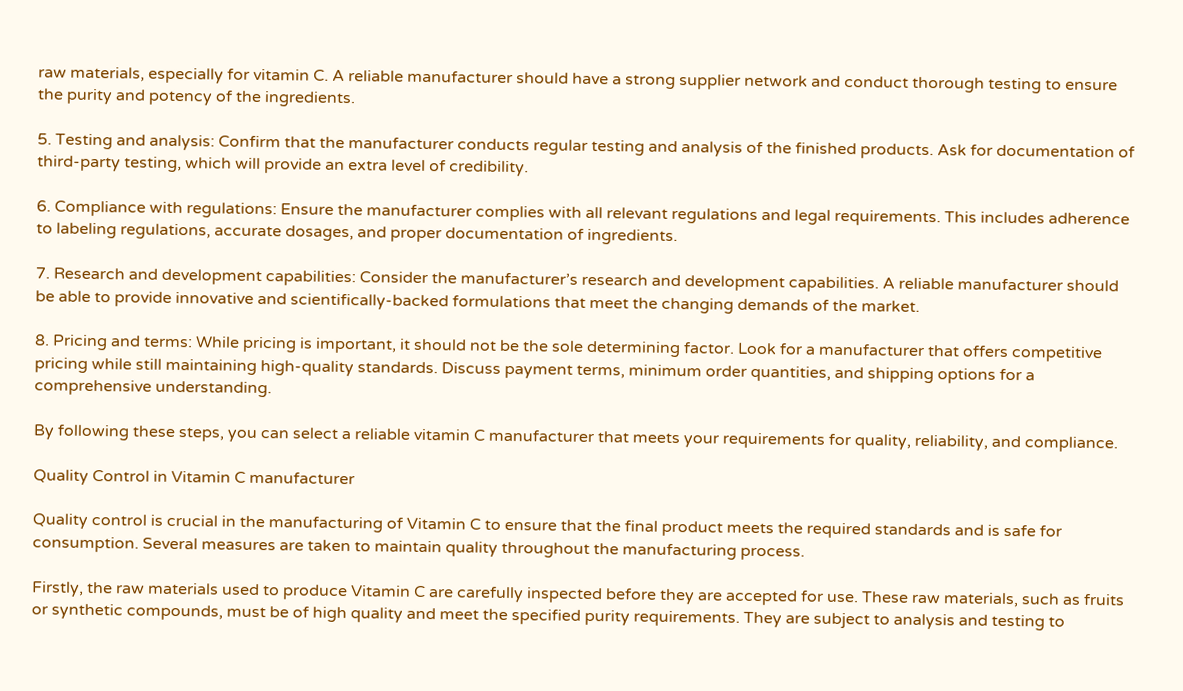raw materials, especially for vitamin C. A reliable manufacturer should have a strong supplier network and conduct thorough testing to ensure the purity and potency of the ingredients.

5. Testing and analysis: Confirm that the manufacturer conducts regular testing and analysis of the finished products. Ask for documentation of third-party testing, which will provide an extra level of credibility.

6. Compliance with regulations: Ensure the manufacturer complies with all relevant regulations and legal requirements. This includes adherence to labeling regulations, accurate dosages, and proper documentation of ingredients.

7. Research and development capabilities: Consider the manufacturer’s research and development capabilities. A reliable manufacturer should be able to provide innovative and scientifically-backed formulations that meet the changing demands of the market.

8. Pricing and terms: While pricing is important, it should not be the sole determining factor. Look for a manufacturer that offers competitive pricing while still maintaining high-quality standards. Discuss payment terms, minimum order quantities, and shipping options for a comprehensive understanding.

By following these steps, you can select a reliable vitamin C manufacturer that meets your requirements for quality, reliability, and compliance.

Quality Control in Vitamin C manufacturer

Quality control is crucial in the manufacturing of Vitamin C to ensure that the final product meets the required standards and is safe for consumption. Several measures are taken to maintain quality throughout the manufacturing process.

Firstly, the raw materials used to produce Vitamin C are carefully inspected before they are accepted for use. These raw materials, such as fruits or synthetic compounds, must be of high quality and meet the specified purity requirements. They are subject to analysis and testing to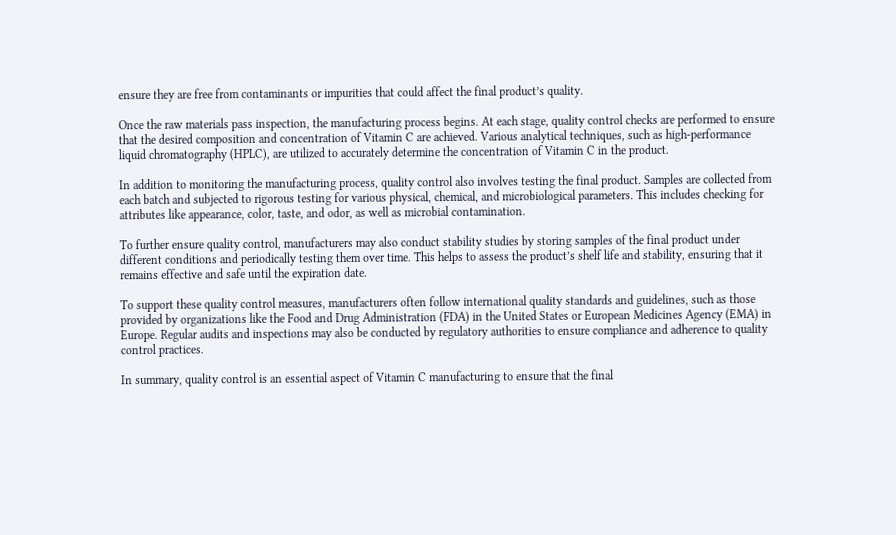ensure they are free from contaminants or impurities that could affect the final product’s quality.

Once the raw materials pass inspection, the manufacturing process begins. At each stage, quality control checks are performed to ensure that the desired composition and concentration of Vitamin C are achieved. Various analytical techniques, such as high-performance liquid chromatography (HPLC), are utilized to accurately determine the concentration of Vitamin C in the product.

In addition to monitoring the manufacturing process, quality control also involves testing the final product. Samples are collected from each batch and subjected to rigorous testing for various physical, chemical, and microbiological parameters. This includes checking for attributes like appearance, color, taste, and odor, as well as microbial contamination.

To further ensure quality control, manufacturers may also conduct stability studies by storing samples of the final product under different conditions and periodically testing them over time. This helps to assess the product’s shelf life and stability, ensuring that it remains effective and safe until the expiration date.

To support these quality control measures, manufacturers often follow international quality standards and guidelines, such as those provided by organizations like the Food and Drug Administration (FDA) in the United States or European Medicines Agency (EMA) in Europe. Regular audits and inspections may also be conducted by regulatory authorities to ensure compliance and adherence to quality control practices.

In summary, quality control is an essential aspect of Vitamin C manufacturing to ensure that the final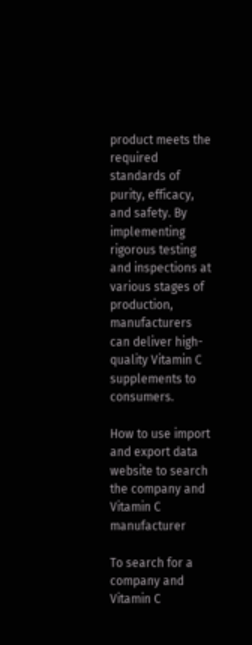product meets the required standards of purity, efficacy, and safety. By implementing rigorous testing and inspections at various stages of production, manufacturers can deliver high-quality Vitamin C supplements to consumers.

How to use import and export data website to search the company and Vitamin C manufacturer

To search for a company and Vitamin C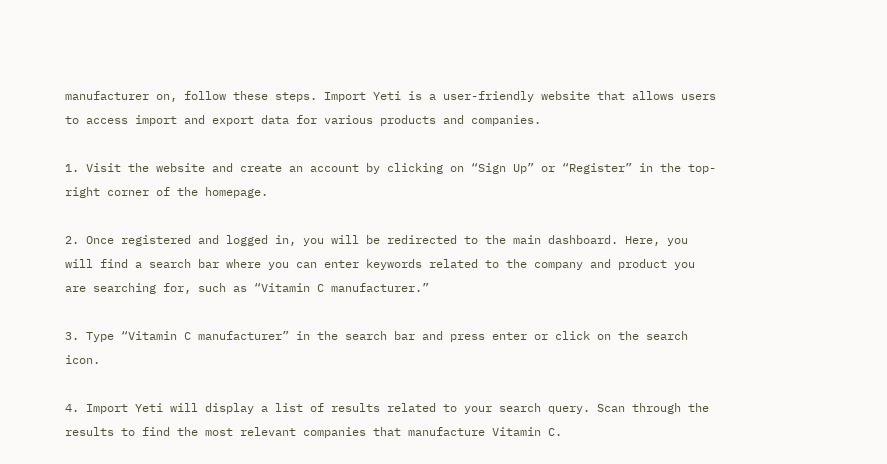manufacturer on, follow these steps. Import Yeti is a user-friendly website that allows users to access import and export data for various products and companies.

1. Visit the website and create an account by clicking on “Sign Up” or “Register” in the top-right corner of the homepage.

2. Once registered and logged in, you will be redirected to the main dashboard. Here, you will find a search bar where you can enter keywords related to the company and product you are searching for, such as “Vitamin C manufacturer.”

3. Type “Vitamin C manufacturer” in the search bar and press enter or click on the search icon.

4. Import Yeti will display a list of results related to your search query. Scan through the results to find the most relevant companies that manufacture Vitamin C.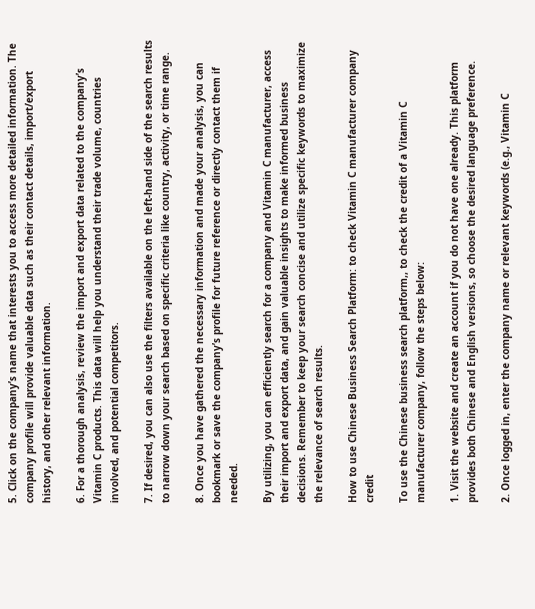5. Click on the company’s name that interests you to access more detailed information. The company profile will provide valuable data such as their contact details, import/export history, and other relevant information.

6. For a thorough analysis, review the import and export data related to the company’s Vitamin C products. This data will help you understand their trade volume, countries involved, and potential competitors.

7. If desired, you can also use the filters available on the left-hand side of the search results to narrow down your search based on specific criteria like country, activity, or time range.

8. Once you have gathered the necessary information and made your analysis, you can bookmark or save the company’s profile for future reference or directly contact them if needed.

By utilizing, you can efficiently search for a company and Vitamin C manufacturer, access their import and export data, and gain valuable insights to make informed business decisions. Remember to keep your search concise and utilize specific keywords to maximize the relevance of search results.

How to use Chinese Business Search Platform: to check Vitamin C manufacturer company credit

To use the Chinese business search platform,, to check the credit of a Vitamin C manufacturer company, follow the steps below:

1. Visit the website and create an account if you do not have one already. This platform provides both Chinese and English versions, so choose the desired language preference.

2. Once logged in, enter the company name or relevant keywords (e.g., Vitamin C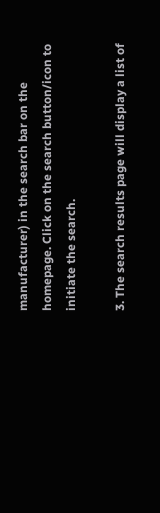manufacturer) in the search bar on the homepage. Click on the search button/icon to initiate the search.

3. The search results page will display a list of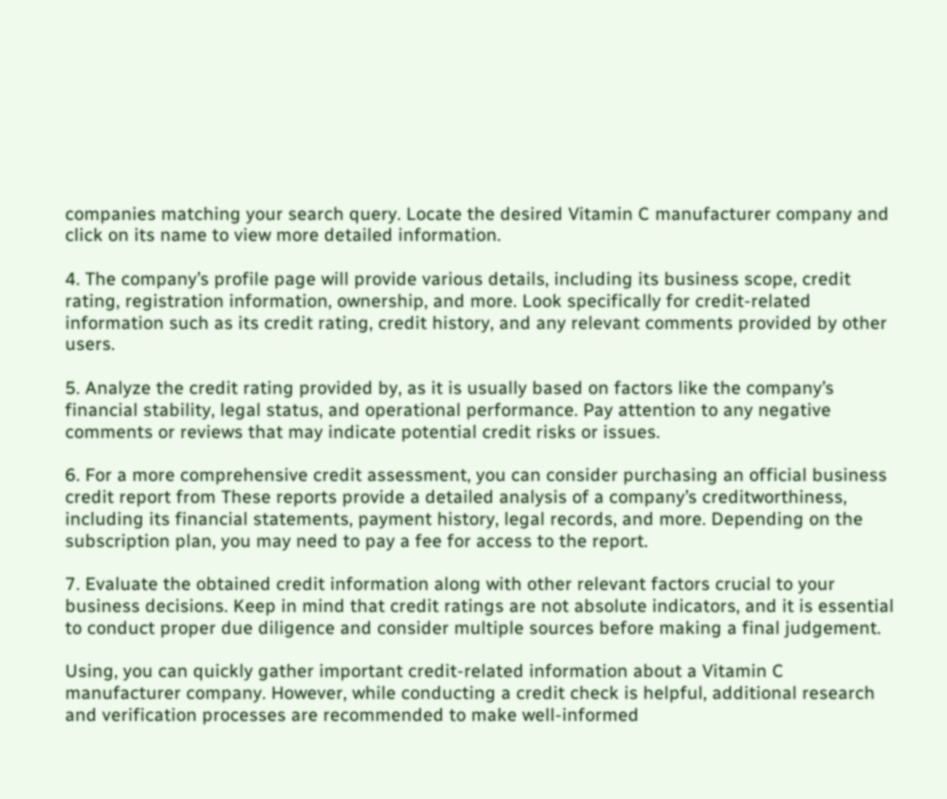companies matching your search query. Locate the desired Vitamin C manufacturer company and click on its name to view more detailed information.

4. The company’s profile page will provide various details, including its business scope, credit rating, registration information, ownership, and more. Look specifically for credit-related information such as its credit rating, credit history, and any relevant comments provided by other users.

5. Analyze the credit rating provided by, as it is usually based on factors like the company’s financial stability, legal status, and operational performance. Pay attention to any negative comments or reviews that may indicate potential credit risks or issues.

6. For a more comprehensive credit assessment, you can consider purchasing an official business credit report from These reports provide a detailed analysis of a company’s creditworthiness, including its financial statements, payment history, legal records, and more. Depending on the subscription plan, you may need to pay a fee for access to the report.

7. Evaluate the obtained credit information along with other relevant factors crucial to your business decisions. Keep in mind that credit ratings are not absolute indicators, and it is essential to conduct proper due diligence and consider multiple sources before making a final judgement.

Using, you can quickly gather important credit-related information about a Vitamin C manufacturer company. However, while conducting a credit check is helpful, additional research and verification processes are recommended to make well-informed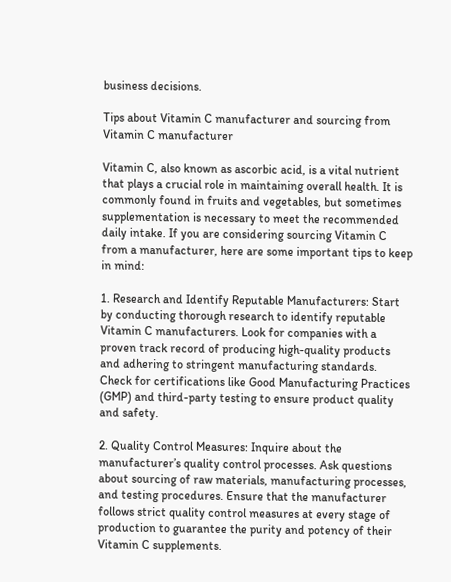business decisions.

Tips about Vitamin C manufacturer and sourcing from Vitamin C manufacturer

Vitamin C, also known as ascorbic acid, is a vital nutrient that plays a crucial role in maintaining overall health. It is commonly found in fruits and vegetables, but sometimes supplementation is necessary to meet the recommended daily intake. If you are considering sourcing Vitamin C from a manufacturer, here are some important tips to keep in mind:

1. Research and Identify Reputable Manufacturers: Start by conducting thorough research to identify reputable Vitamin C manufacturers. Look for companies with a proven track record of producing high-quality products and adhering to stringent manufacturing standards. Check for certifications like Good Manufacturing Practices (GMP) and third-party testing to ensure product quality and safety.

2. Quality Control Measures: Inquire about the manufacturer’s quality control processes. Ask questions about sourcing of raw materials, manufacturing processes, and testing procedures. Ensure that the manufacturer follows strict quality control measures at every stage of production to guarantee the purity and potency of their Vitamin C supplements.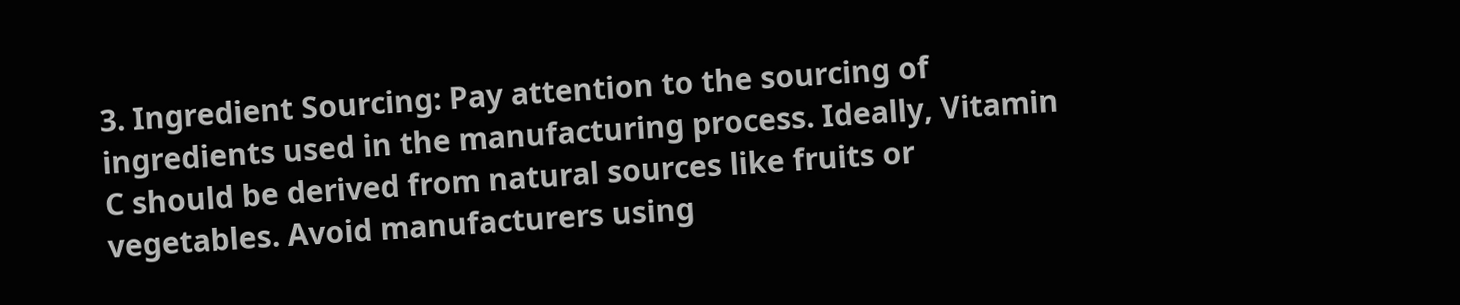3. Ingredient Sourcing: Pay attention to the sourcing of ingredients used in the manufacturing process. Ideally, Vitamin C should be derived from natural sources like fruits or vegetables. Avoid manufacturers using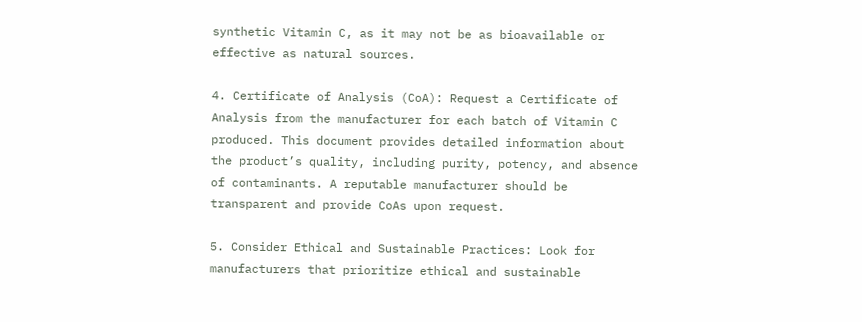synthetic Vitamin C, as it may not be as bioavailable or effective as natural sources.

4. Certificate of Analysis (CoA): Request a Certificate of Analysis from the manufacturer for each batch of Vitamin C produced. This document provides detailed information about the product’s quality, including purity, potency, and absence of contaminants. A reputable manufacturer should be transparent and provide CoAs upon request.

5. Consider Ethical and Sustainable Practices: Look for manufacturers that prioritize ethical and sustainable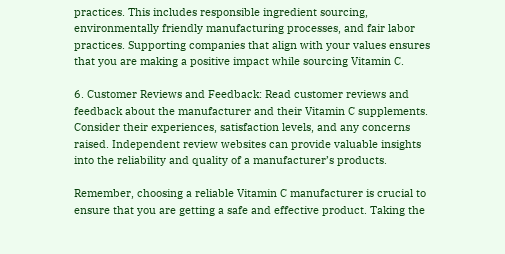practices. This includes responsible ingredient sourcing, environmentally friendly manufacturing processes, and fair labor practices. Supporting companies that align with your values ensures that you are making a positive impact while sourcing Vitamin C.

6. Customer Reviews and Feedback: Read customer reviews and feedback about the manufacturer and their Vitamin C supplements. Consider their experiences, satisfaction levels, and any concerns raised. Independent review websites can provide valuable insights into the reliability and quality of a manufacturer’s products.

Remember, choosing a reliable Vitamin C manufacturer is crucial to ensure that you are getting a safe and effective product. Taking the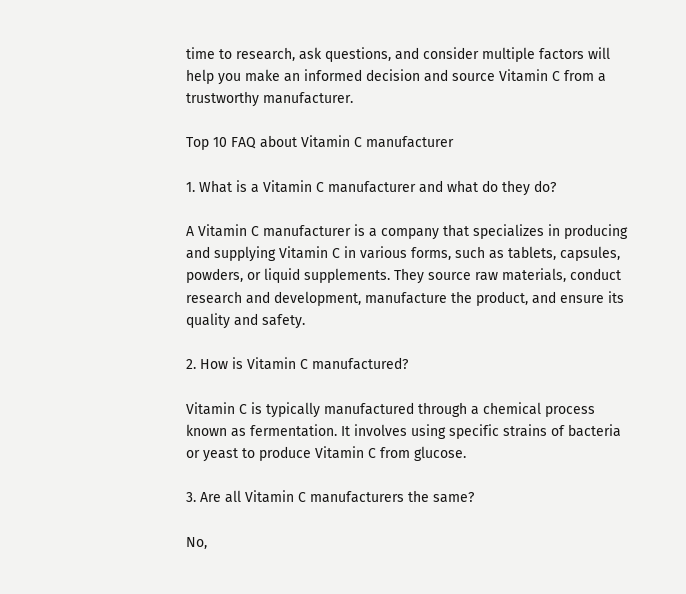time to research, ask questions, and consider multiple factors will help you make an informed decision and source Vitamin C from a trustworthy manufacturer.

Top 10 FAQ about Vitamin C manufacturer

1. What is a Vitamin C manufacturer and what do they do?

A Vitamin C manufacturer is a company that specializes in producing and supplying Vitamin C in various forms, such as tablets, capsules, powders, or liquid supplements. They source raw materials, conduct research and development, manufacture the product, and ensure its quality and safety.

2. How is Vitamin C manufactured?

Vitamin C is typically manufactured through a chemical process known as fermentation. It involves using specific strains of bacteria or yeast to produce Vitamin C from glucose.

3. Are all Vitamin C manufacturers the same?

No,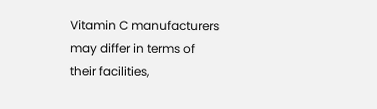Vitamin C manufacturers may differ in terms of their facilities,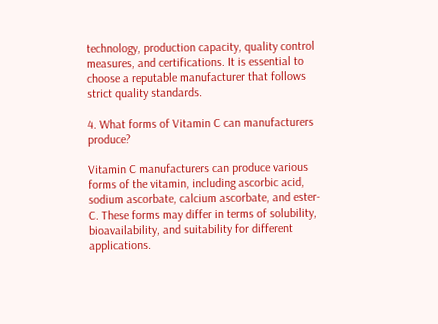technology, production capacity, quality control measures, and certifications. It is essential to choose a reputable manufacturer that follows strict quality standards.

4. What forms of Vitamin C can manufacturers produce?

Vitamin C manufacturers can produce various forms of the vitamin, including ascorbic acid, sodium ascorbate, calcium ascorbate, and ester-C. These forms may differ in terms of solubility, bioavailability, and suitability for different applications.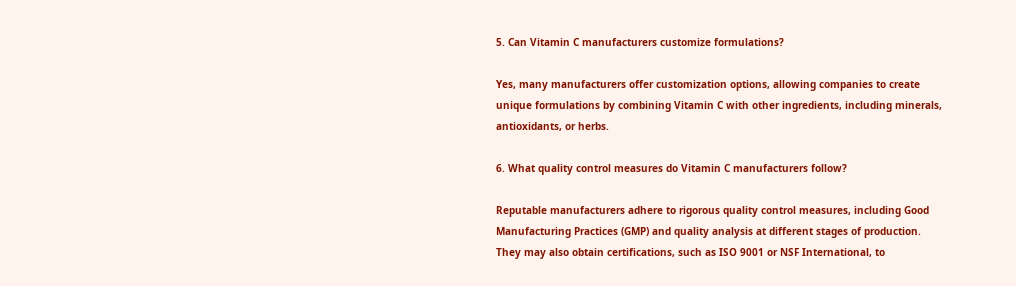5. Can Vitamin C manufacturers customize formulations?

Yes, many manufacturers offer customization options, allowing companies to create unique formulations by combining Vitamin C with other ingredients, including minerals, antioxidants, or herbs.

6. What quality control measures do Vitamin C manufacturers follow?

Reputable manufacturers adhere to rigorous quality control measures, including Good Manufacturing Practices (GMP) and quality analysis at different stages of production. They may also obtain certifications, such as ISO 9001 or NSF International, to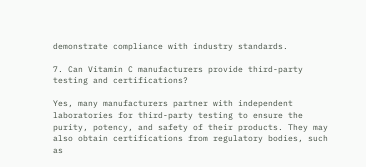demonstrate compliance with industry standards.

7. Can Vitamin C manufacturers provide third-party testing and certifications?

Yes, many manufacturers partner with independent laboratories for third-party testing to ensure the purity, potency, and safety of their products. They may also obtain certifications from regulatory bodies, such as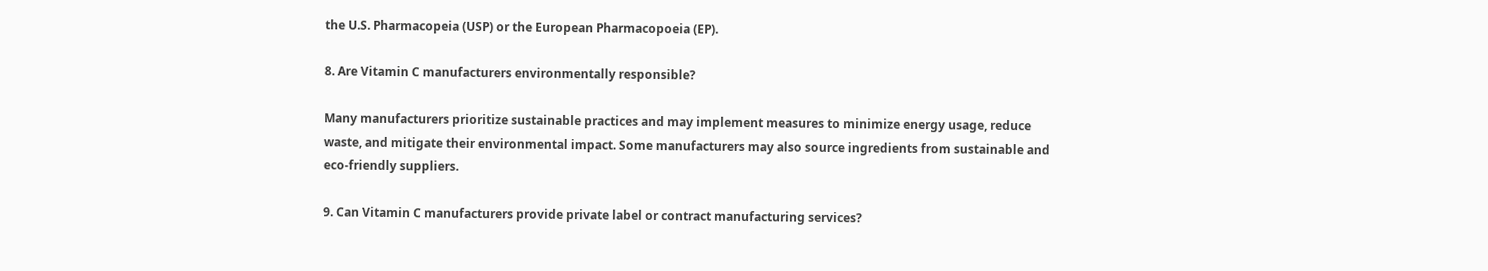the U.S. Pharmacopeia (USP) or the European Pharmacopoeia (EP).

8. Are Vitamin C manufacturers environmentally responsible?

Many manufacturers prioritize sustainable practices and may implement measures to minimize energy usage, reduce waste, and mitigate their environmental impact. Some manufacturers may also source ingredients from sustainable and eco-friendly suppliers.

9. Can Vitamin C manufacturers provide private label or contract manufacturing services?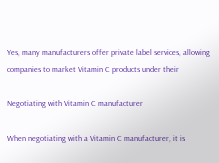Yes, many manufacturers offer private label services, allowing companies to market Vitamin C products under their

Negotiating with Vitamin C manufacturer

When negotiating with a Vitamin C manufacturer, it is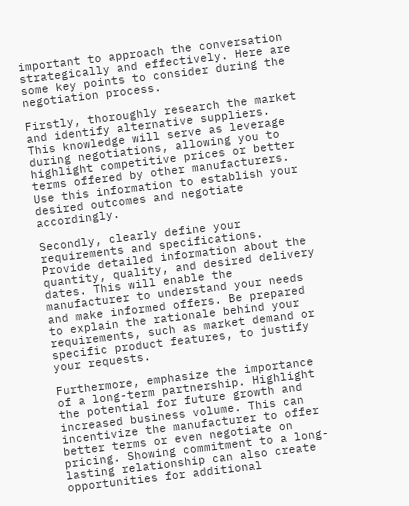important to approach the conversation strategically and effectively. Here are some key points to consider during the negotiation process.

Firstly, thoroughly research the market and identify alternative suppliers. This knowledge will serve as leverage during negotiations, allowing you to highlight competitive prices or better terms offered by other manufacturers. Use this information to establish your desired outcomes and negotiate accordingly.

Secondly, clearly define your requirements and specifications. Provide detailed information about the quantity, quality, and desired delivery dates. This will enable the manufacturer to understand your needs and make informed offers. Be prepared to explain the rationale behind your requirements, such as market demand or specific product features, to justify your requests.

Furthermore, emphasize the importance of a long-term partnership. Highlight the potential for future growth and increased business volume. This can incentivize the manufacturer to offer better terms or even negotiate on pricing. Showing commitment to a long-lasting relationship can also create opportunities for additional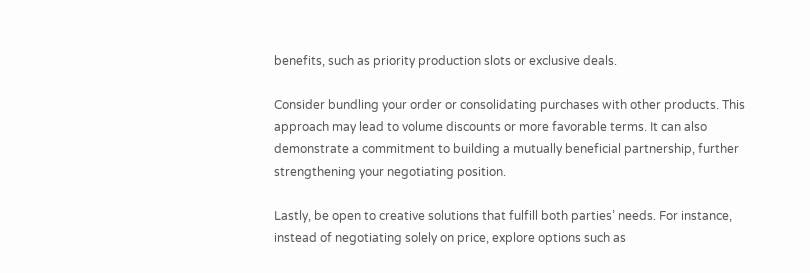benefits, such as priority production slots or exclusive deals.

Consider bundling your order or consolidating purchases with other products. This approach may lead to volume discounts or more favorable terms. It can also demonstrate a commitment to building a mutually beneficial partnership, further strengthening your negotiating position.

Lastly, be open to creative solutions that fulfill both parties’ needs. For instance, instead of negotiating solely on price, explore options such as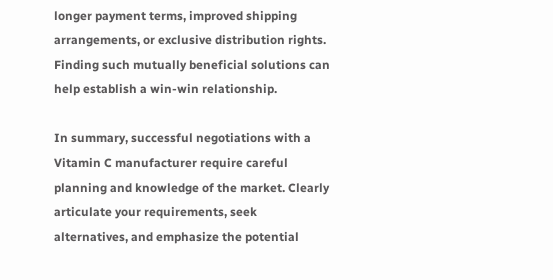longer payment terms, improved shipping arrangements, or exclusive distribution rights. Finding such mutually beneficial solutions can help establish a win-win relationship.

In summary, successful negotiations with a Vitamin C manufacturer require careful planning and knowledge of the market. Clearly articulate your requirements, seek alternatives, and emphasize the potential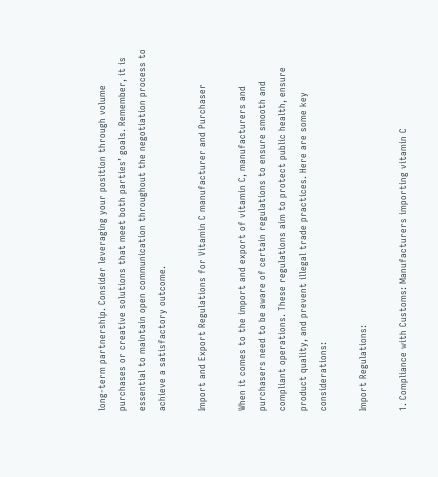long-term partnership. Consider leveraging your position through volume purchases or creative solutions that meet both parties’ goals. Remember, it is essential to maintain open communication throughout the negotiation process to achieve a satisfactory outcome.

Import and Export Regulations for Vitamin C manufacturer and Purchaser

When it comes to the import and export of vitamin C, manufacturers and purchasers need to be aware of certain regulations to ensure smooth and compliant operations. These regulations aim to protect public health, ensure product quality, and prevent illegal trade practices. Here are some key considerations:

Import Regulations:

1. Compliance with Customs: Manufacturers importing vitamin C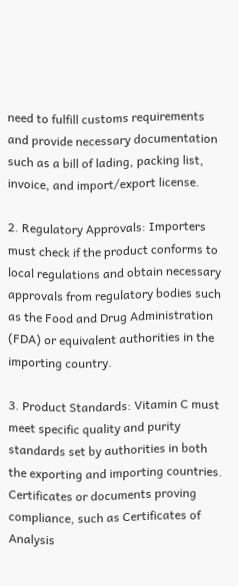need to fulfill customs requirements and provide necessary documentation such as a bill of lading, packing list, invoice, and import/export license.

2. Regulatory Approvals: Importers must check if the product conforms to local regulations and obtain necessary approvals from regulatory bodies such as the Food and Drug Administration (FDA) or equivalent authorities in the importing country.

3. Product Standards: Vitamin C must meet specific quality and purity standards set by authorities in both the exporting and importing countries. Certificates or documents proving compliance, such as Certificates of Analysis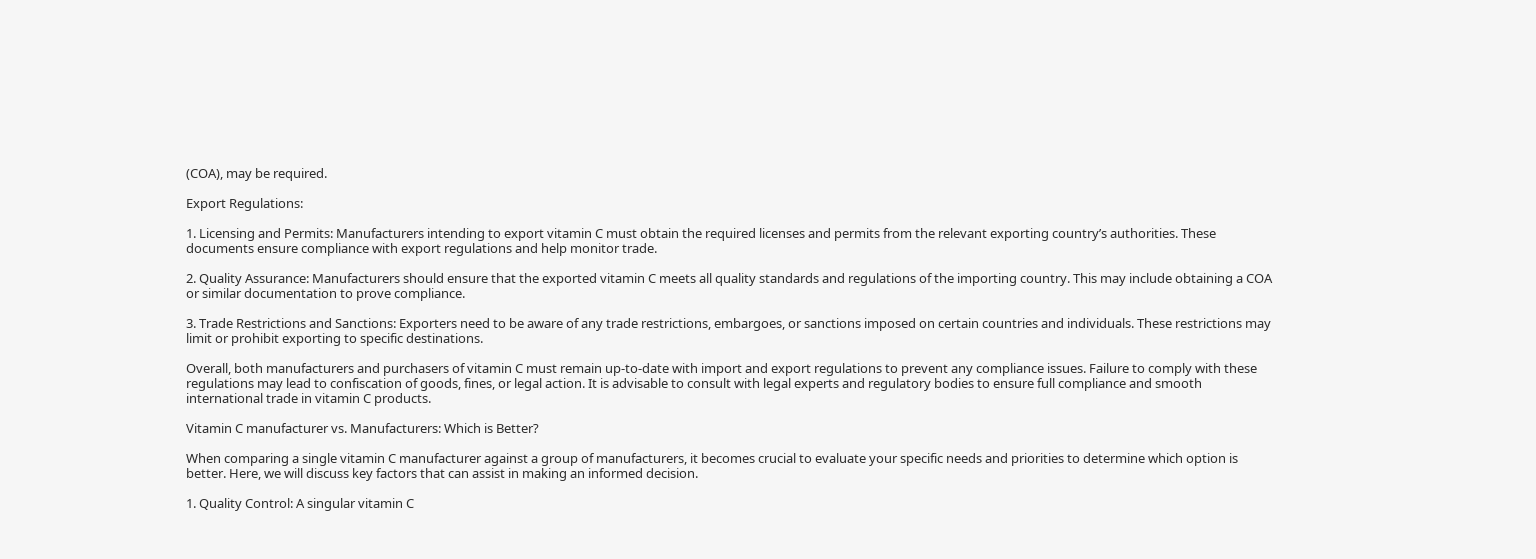(COA), may be required.

Export Regulations:

1. Licensing and Permits: Manufacturers intending to export vitamin C must obtain the required licenses and permits from the relevant exporting country’s authorities. These documents ensure compliance with export regulations and help monitor trade.

2. Quality Assurance: Manufacturers should ensure that the exported vitamin C meets all quality standards and regulations of the importing country. This may include obtaining a COA or similar documentation to prove compliance.

3. Trade Restrictions and Sanctions: Exporters need to be aware of any trade restrictions, embargoes, or sanctions imposed on certain countries and individuals. These restrictions may limit or prohibit exporting to specific destinations.

Overall, both manufacturers and purchasers of vitamin C must remain up-to-date with import and export regulations to prevent any compliance issues. Failure to comply with these regulations may lead to confiscation of goods, fines, or legal action. It is advisable to consult with legal experts and regulatory bodies to ensure full compliance and smooth international trade in vitamin C products.

Vitamin C manufacturer vs. Manufacturers: Which is Better?

When comparing a single vitamin C manufacturer against a group of manufacturers, it becomes crucial to evaluate your specific needs and priorities to determine which option is better. Here, we will discuss key factors that can assist in making an informed decision.

1. Quality Control: A singular vitamin C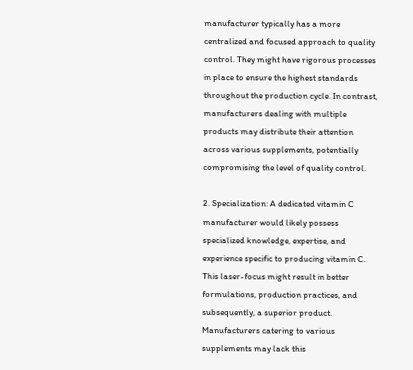manufacturer typically has a more centralized and focused approach to quality control. They might have rigorous processes in place to ensure the highest standards throughout the production cycle. In contrast, manufacturers dealing with multiple products may distribute their attention across various supplements, potentially compromising the level of quality control.

2. Specialization: A dedicated vitamin C manufacturer would likely possess specialized knowledge, expertise, and experience specific to producing vitamin C. This laser-focus might result in better formulations, production practices, and subsequently, a superior product. Manufacturers catering to various supplements may lack this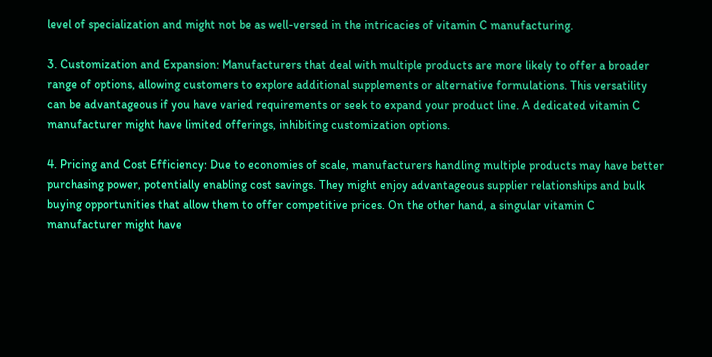level of specialization and might not be as well-versed in the intricacies of vitamin C manufacturing.

3. Customization and Expansion: Manufacturers that deal with multiple products are more likely to offer a broader range of options, allowing customers to explore additional supplements or alternative formulations. This versatility can be advantageous if you have varied requirements or seek to expand your product line. A dedicated vitamin C manufacturer might have limited offerings, inhibiting customization options.

4. Pricing and Cost Efficiency: Due to economies of scale, manufacturers handling multiple products may have better purchasing power, potentially enabling cost savings. They might enjoy advantageous supplier relationships and bulk buying opportunities that allow them to offer competitive prices. On the other hand, a singular vitamin C manufacturer might have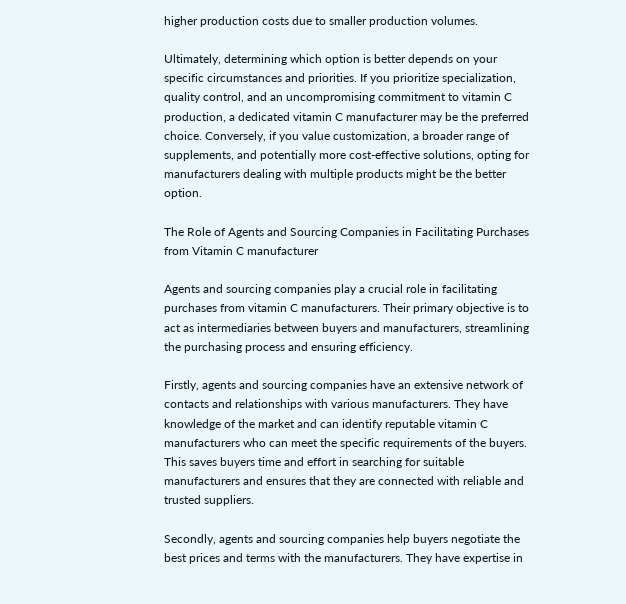higher production costs due to smaller production volumes.

Ultimately, determining which option is better depends on your specific circumstances and priorities. If you prioritize specialization, quality control, and an uncompromising commitment to vitamin C production, a dedicated vitamin C manufacturer may be the preferred choice. Conversely, if you value customization, a broader range of supplements, and potentially more cost-effective solutions, opting for manufacturers dealing with multiple products might be the better option.

The Role of Agents and Sourcing Companies in Facilitating Purchases from Vitamin C manufacturer

Agents and sourcing companies play a crucial role in facilitating purchases from vitamin C manufacturers. Their primary objective is to act as intermediaries between buyers and manufacturers, streamlining the purchasing process and ensuring efficiency.

Firstly, agents and sourcing companies have an extensive network of contacts and relationships with various manufacturers. They have knowledge of the market and can identify reputable vitamin C manufacturers who can meet the specific requirements of the buyers. This saves buyers time and effort in searching for suitable manufacturers and ensures that they are connected with reliable and trusted suppliers.

Secondly, agents and sourcing companies help buyers negotiate the best prices and terms with the manufacturers. They have expertise in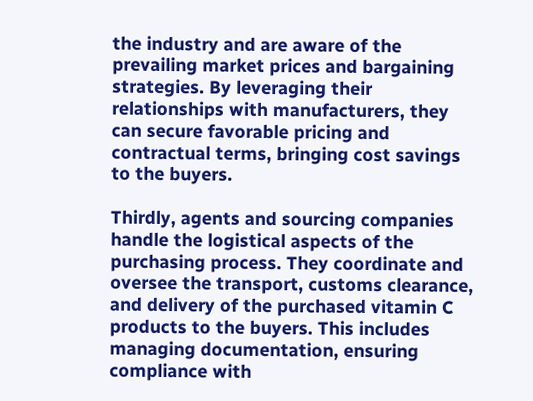the industry and are aware of the prevailing market prices and bargaining strategies. By leveraging their relationships with manufacturers, they can secure favorable pricing and contractual terms, bringing cost savings to the buyers.

Thirdly, agents and sourcing companies handle the logistical aspects of the purchasing process. They coordinate and oversee the transport, customs clearance, and delivery of the purchased vitamin C products to the buyers. This includes managing documentation, ensuring compliance with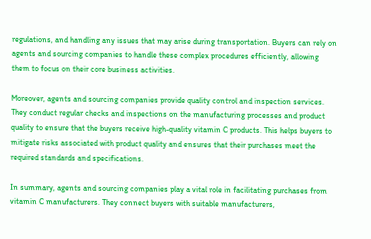regulations, and handling any issues that may arise during transportation. Buyers can rely on agents and sourcing companies to handle these complex procedures efficiently, allowing them to focus on their core business activities.

Moreover, agents and sourcing companies provide quality control and inspection services. They conduct regular checks and inspections on the manufacturing processes and product quality to ensure that the buyers receive high-quality vitamin C products. This helps buyers to mitigate risks associated with product quality and ensures that their purchases meet the required standards and specifications.

In summary, agents and sourcing companies play a vital role in facilitating purchases from vitamin C manufacturers. They connect buyers with suitable manufacturers,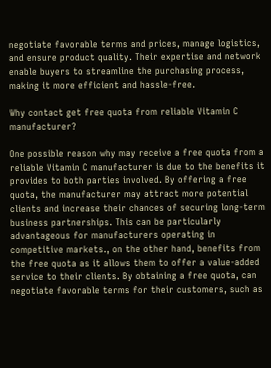negotiate favorable terms and prices, manage logistics, and ensure product quality. Their expertise and network enable buyers to streamline the purchasing process, making it more efficient and hassle-free.

Why contact get free quota from reliable Vitamin C manufacturer?

One possible reason why may receive a free quota from a reliable Vitamin C manufacturer is due to the benefits it provides to both parties involved. By offering a free quota, the manufacturer may attract more potential clients and increase their chances of securing long-term business partnerships. This can be particularly advantageous for manufacturers operating in competitive markets., on the other hand, benefits from the free quota as it allows them to offer a value-added service to their clients. By obtaining a free quota, can negotiate favorable terms for their customers, such as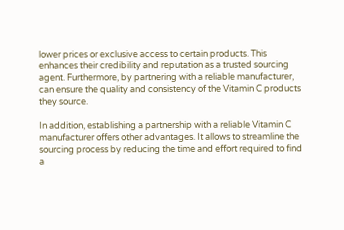lower prices or exclusive access to certain products. This enhances their credibility and reputation as a trusted sourcing agent. Furthermore, by partnering with a reliable manufacturer, can ensure the quality and consistency of the Vitamin C products they source.

In addition, establishing a partnership with a reliable Vitamin C manufacturer offers other advantages. It allows to streamline the sourcing process by reducing the time and effort required to find a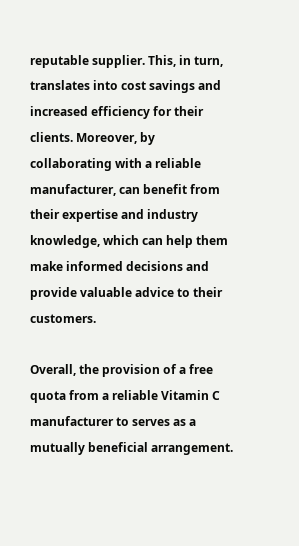reputable supplier. This, in turn, translates into cost savings and increased efficiency for their clients. Moreover, by collaborating with a reliable manufacturer, can benefit from their expertise and industry knowledge, which can help them make informed decisions and provide valuable advice to their customers.

Overall, the provision of a free quota from a reliable Vitamin C manufacturer to serves as a mutually beneficial arrangement.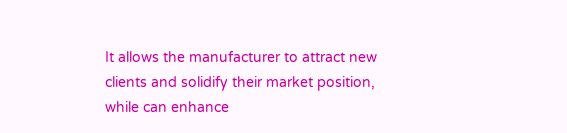It allows the manufacturer to attract new clients and solidify their market position, while can enhance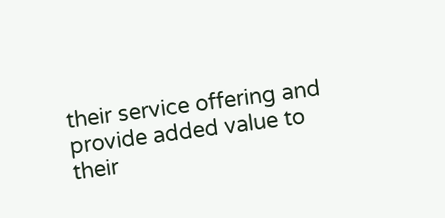their service offering and provide added value to their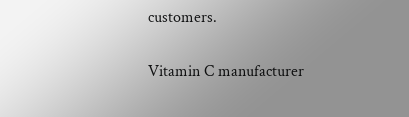customers.

Vitamin C manufacturer